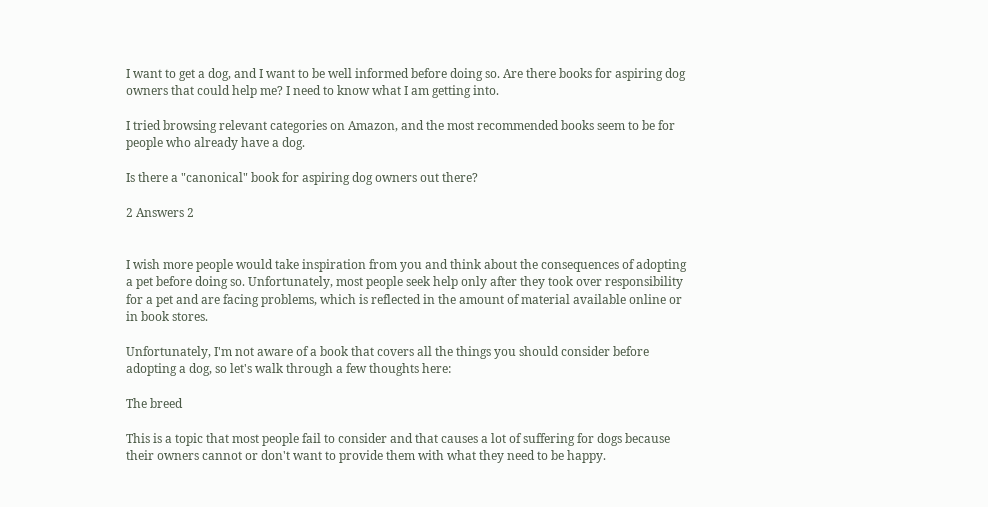I want to get a dog, and I want to be well informed before doing so. Are there books for aspiring dog owners that could help me? I need to know what I am getting into.

I tried browsing relevant categories on Amazon, and the most recommended books seem to be for people who already have a dog.

Is there a "canonical" book for aspiring dog owners out there?

2 Answers 2


I wish more people would take inspiration from you and think about the consequences of adopting a pet before doing so. Unfortunately, most people seek help only after they took over responsibility for a pet and are facing problems, which is reflected in the amount of material available online or in book stores.

Unfortunately, I'm not aware of a book that covers all the things you should consider before adopting a dog, so let's walk through a few thoughts here:

The breed

This is a topic that most people fail to consider and that causes a lot of suffering for dogs because their owners cannot or don't want to provide them with what they need to be happy.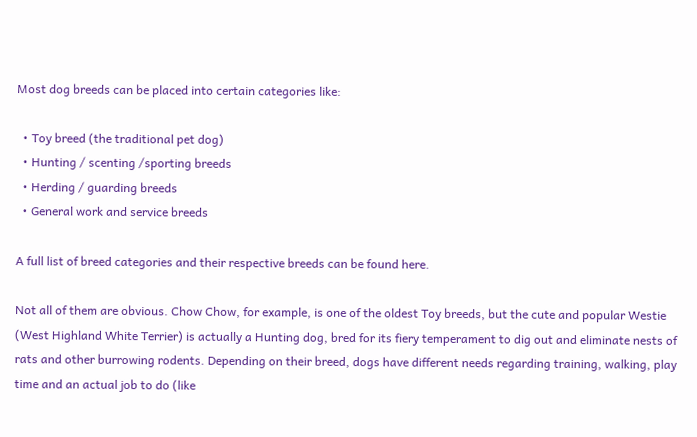Most dog breeds can be placed into certain categories like:

  • Toy breed (the traditional pet dog)
  • Hunting / scenting /sporting breeds
  • Herding / guarding breeds
  • General work and service breeds

A full list of breed categories and their respective breeds can be found here.

Not all of them are obvious. Chow Chow, for example, is one of the oldest Toy breeds, but the cute and popular Westie (West Highland White Terrier) is actually a Hunting dog, bred for its fiery temperament to dig out and eliminate nests of rats and other burrowing rodents. Depending on their breed, dogs have different needs regarding training, walking, play time and an actual job to do (like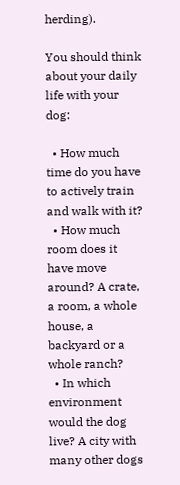herding).

You should think about your daily life with your dog:

  • How much time do you have to actively train and walk with it?
  • How much room does it have move around? A crate, a room, a whole house, a backyard or a whole ranch?
  • In which environment would the dog live? A city with many other dogs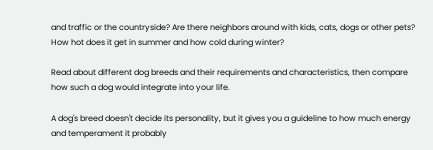and traffic or the countryside? Are there neighbors around with kids, cats, dogs or other pets? How hot does it get in summer and how cold during winter?

Read about different dog breeds and their requirements and characteristics, then compare how such a dog would integrate into your life.

A dog's breed doesn't decide its personality, but it gives you a guideline to how much energy and temperament it probably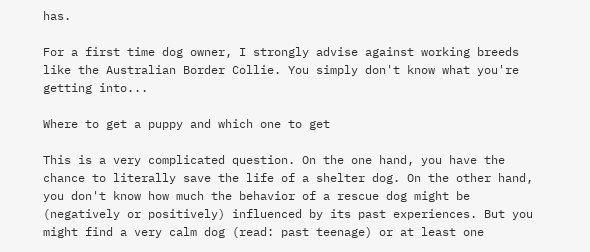has.

For a first time dog owner, I strongly advise against working breeds like the Australian Border Collie. You simply don't know what you're getting into...

Where to get a puppy and which one to get

This is a very complicated question. On the one hand, you have the chance to literally save the life of a shelter dog. On the other hand, you don't know how much the behavior of a rescue dog might be (negatively or positively) influenced by its past experiences. But you might find a very calm dog (read: past teenage) or at least one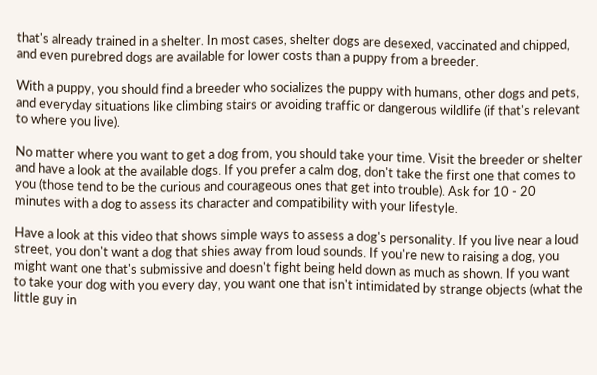that's already trained in a shelter. In most cases, shelter dogs are desexed, vaccinated and chipped, and even purebred dogs are available for lower costs than a puppy from a breeder.

With a puppy, you should find a breeder who socializes the puppy with humans, other dogs and pets, and everyday situations like climbing stairs or avoiding traffic or dangerous wildlife (if that's relevant to where you live).

No matter where you want to get a dog from, you should take your time. Visit the breeder or shelter and have a look at the available dogs. If you prefer a calm dog, don't take the first one that comes to you (those tend to be the curious and courageous ones that get into trouble). Ask for 10 - 20 minutes with a dog to assess its character and compatibility with your lifestyle.

Have a look at this video that shows simple ways to assess a dog's personality. If you live near a loud street, you don't want a dog that shies away from loud sounds. If you're new to raising a dog, you might want one that's submissive and doesn't fight being held down as much as shown. If you want to take your dog with you every day, you want one that isn't intimidated by strange objects (what the little guy in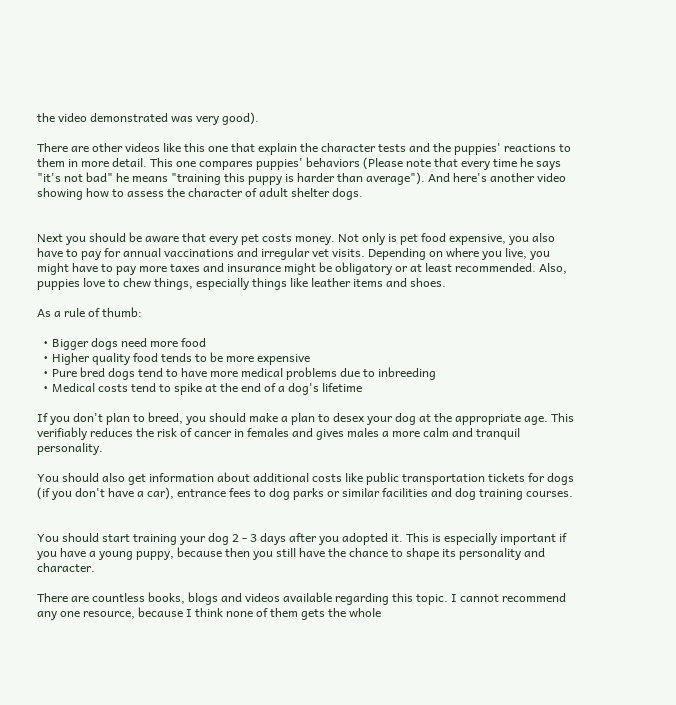the video demonstrated was very good).

There are other videos like this one that explain the character tests and the puppies' reactions to them in more detail. This one compares puppies' behaviors (Please note that every time he says "it's not bad" he means "training this puppy is harder than average"). And here's another video showing how to assess the character of adult shelter dogs.


Next you should be aware that every pet costs money. Not only is pet food expensive, you also have to pay for annual vaccinations and irregular vet visits. Depending on where you live, you might have to pay more taxes and insurance might be obligatory or at least recommended. Also, puppies love to chew things, especially things like leather items and shoes.

As a rule of thumb:

  • Bigger dogs need more food
  • Higher quality food tends to be more expensive
  • Pure bred dogs tend to have more medical problems due to inbreeding
  • Medical costs tend to spike at the end of a dog's lifetime

If you don't plan to breed, you should make a plan to desex your dog at the appropriate age. This verifiably reduces the risk of cancer in females and gives males a more calm and tranquil personality.

You should also get information about additional costs like public transportation tickets for dogs (if you don't have a car), entrance fees to dog parks or similar facilities and dog training courses.


You should start training your dog 2 - 3 days after you adopted it. This is especially important if you have a young puppy, because then you still have the chance to shape its personality and character.

There are countless books, blogs and videos available regarding this topic. I cannot recommend any one resource, because I think none of them gets the whole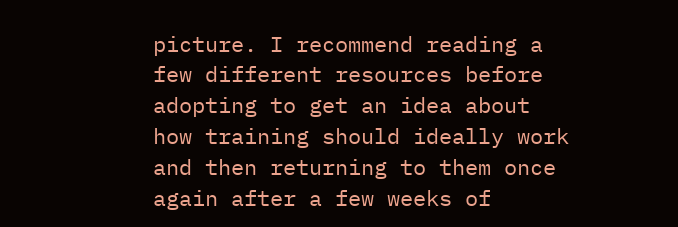picture. I recommend reading a few different resources before adopting to get an idea about how training should ideally work and then returning to them once again after a few weeks of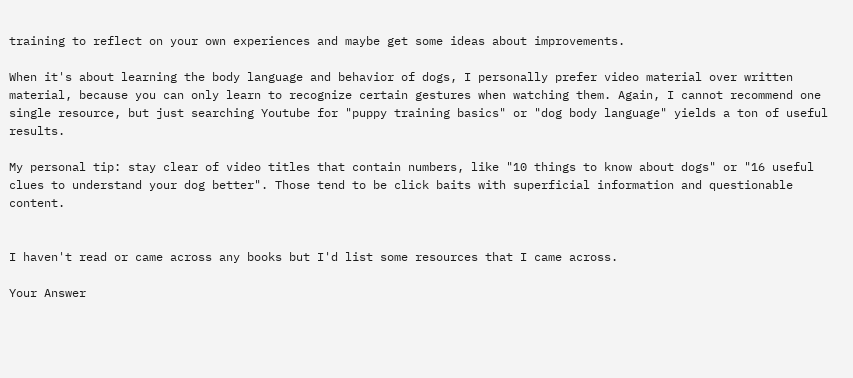training to reflect on your own experiences and maybe get some ideas about improvements.

When it's about learning the body language and behavior of dogs, I personally prefer video material over written material, because you can only learn to recognize certain gestures when watching them. Again, I cannot recommend one single resource, but just searching Youtube for "puppy training basics" or "dog body language" yields a ton of useful results.

My personal tip: stay clear of video titles that contain numbers, like "10 things to know about dogs" or "16 useful clues to understand your dog better". Those tend to be click baits with superficial information and questionable content.


I haven't read or came across any books but I'd list some resources that I came across.

Your Answer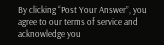By clicking “Post Your Answer”, you agree to our terms of service and acknowledge you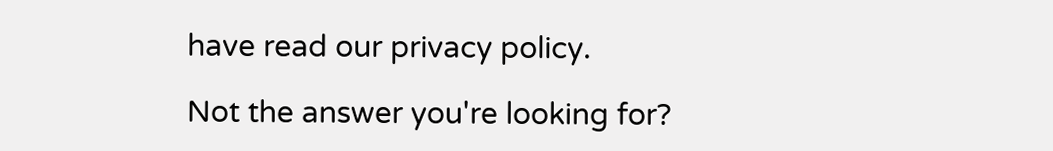have read our privacy policy.

Not the answer you're looking for?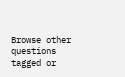Browse other questions tagged or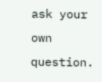ask your own question.